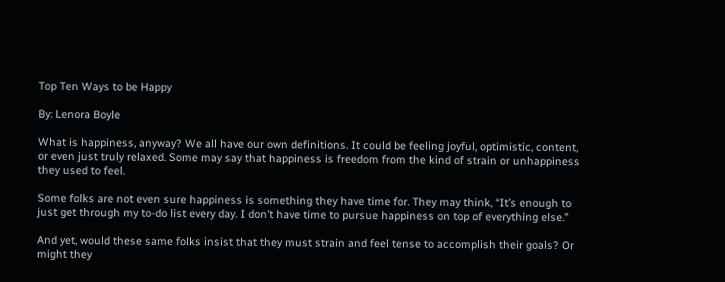Top Ten Ways to be Happy

By: Lenora Boyle

What is happiness, anyway? We all have our own definitions. It could be feeling joyful, optimistic, content, or even just truly relaxed. Some may say that happiness is freedom from the kind of strain or unhappiness they used to feel.

Some folks are not even sure happiness is something they have time for. They may think, “It’s enough to just get through my to-do list every day. I don’t have time to pursue happiness on top of everything else.”

And yet, would these same folks insist that they must strain and feel tense to accomplish their goals? Or might they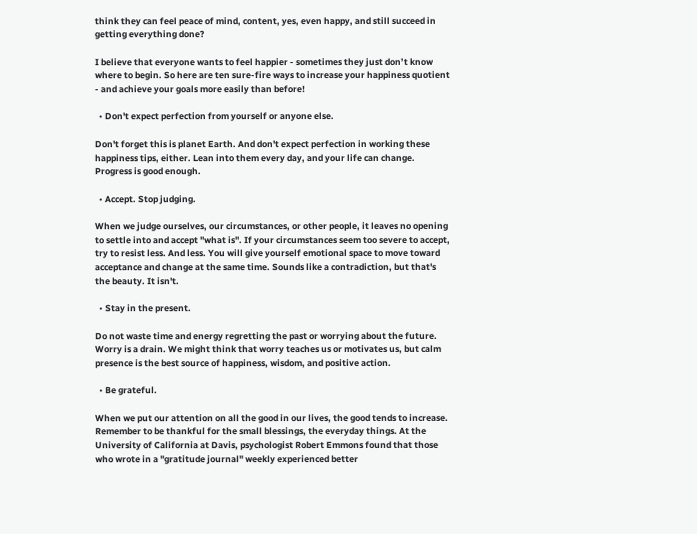think they can feel peace of mind, content, yes, even happy, and still succeed in getting everything done?

I believe that everyone wants to feel happier - sometimes they just don’t know where to begin. So here are ten sure-fire ways to increase your happiness quotient - and achieve your goals more easily than before!

  • Don't expect perfection from yourself or anyone else.

Don't forget this is planet Earth. And don't expect perfection in working these happiness tips, either. Lean into them every day, and your life can change. Progress is good enough.

  • Accept. Stop judging.

When we judge ourselves, our circumstances, or other people, it leaves no opening to settle into and accept "what is". If your circumstances seem too severe to accept, try to resist less. And less. You will give yourself emotional space to move toward acceptance and change at the same time. Sounds like a contradiction, but that's the beauty. It isn't.

  • Stay in the present.

Do not waste time and energy regretting the past or worrying about the future. Worry is a drain. We might think that worry teaches us or motivates us, but calm presence is the best source of happiness, wisdom, and positive action.

  • Be grateful.

When we put our attention on all the good in our lives, the good tends to increase. Remember to be thankful for the small blessings, the everyday things. At the University of California at Davis, psychologist Robert Emmons found that those who wrote in a "gratitude journal" weekly experienced better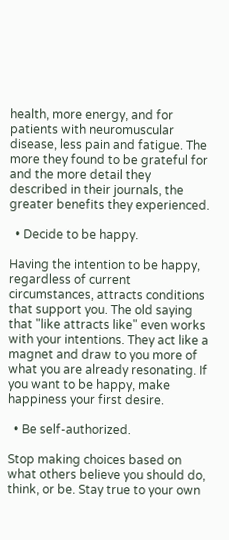health, more energy, and for patients with neuromuscular disease, less pain and fatigue. The more they found to be grateful for and the more detail they described in their journals, the greater benefits they experienced.

  • Decide to be happy.

Having the intention to be happy, regardless of current circumstances, attracts conditions that support you. The old saying that "like attracts like" even works with your intentions. They act like a magnet and draw to you more of what you are already resonating. If you want to be happy, make happiness your first desire.

  • Be self-authorized.

Stop making choices based on what others believe you should do, think, or be. Stay true to your own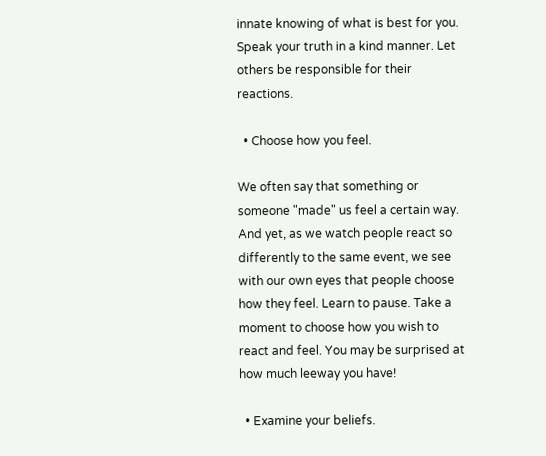innate knowing of what is best for you. Speak your truth in a kind manner. Let others be responsible for their reactions.

  • Choose how you feel.

We often say that something or someone "made" us feel a certain way. And yet, as we watch people react so differently to the same event, we see with our own eyes that people choose how they feel. Learn to pause. Take a moment to choose how you wish to react and feel. You may be surprised at how much leeway you have!

  • Examine your beliefs.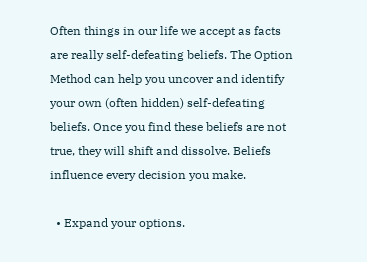Often things in our life we accept as facts are really self-defeating beliefs. The Option Method can help you uncover and identify your own (often hidden) self-defeating beliefs. Once you find these beliefs are not true, they will shift and dissolve. Beliefs influence every decision you make.

  • Expand your options.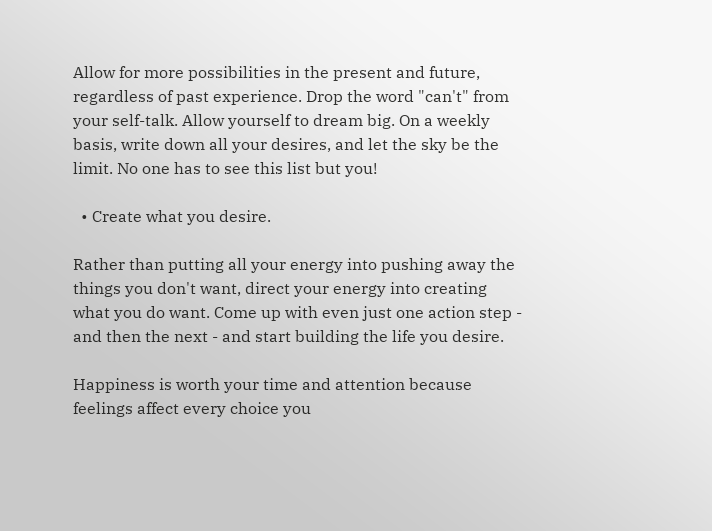Allow for more possibilities in the present and future, regardless of past experience. Drop the word "can't" from your self-talk. Allow yourself to dream big. On a weekly basis, write down all your desires, and let the sky be the limit. No one has to see this list but you!

  • Create what you desire.

Rather than putting all your energy into pushing away the things you don't want, direct your energy into creating what you do want. Come up with even just one action step - and then the next - and start building the life you desire.

Happiness is worth your time and attention because feelings affect every choice you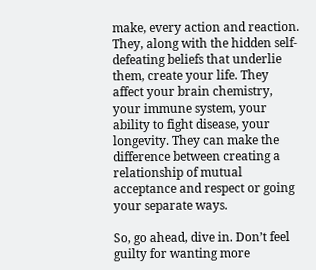make, every action and reaction. They, along with the hidden self-defeating beliefs that underlie them, create your life. They affect your brain chemistry, your immune system, your ability to fight disease, your longevity. They can make the difference between creating a relationship of mutual acceptance and respect or going your separate ways.

So, go ahead, dive in. Don’t feel guilty for wanting more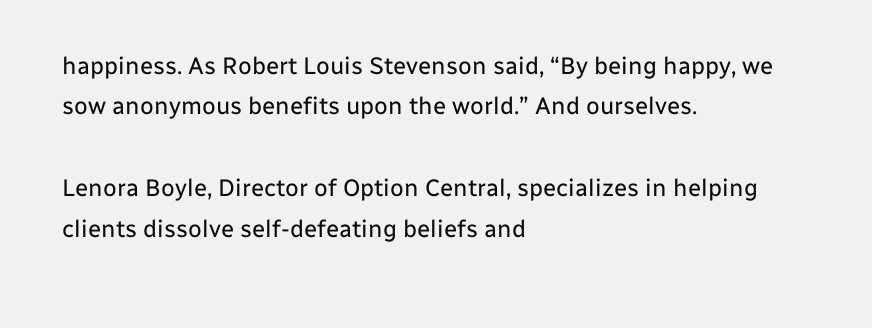happiness. As Robert Louis Stevenson said, “By being happy, we sow anonymous benefits upon the world.” And ourselves.

Lenora Boyle, Director of Option Central, specializes in helping clients dissolve self-defeating beliefs and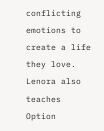conflicting emotions to create a life they love. Lenora also teaches Option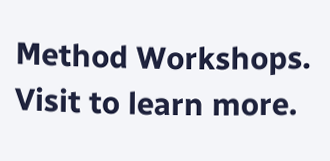Method Workshops. Visit to learn more.